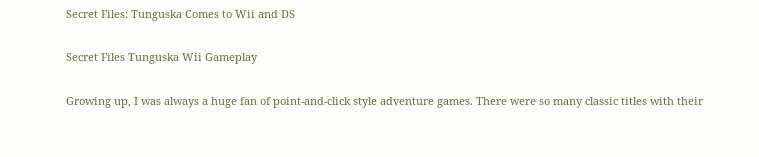Secret Files: Tunguska Comes to Wii and DS

Secret Files Tunguska Wii Gameplay

Growing up, I was always a huge fan of point-and-click style adventure games. There were so many classic titles with their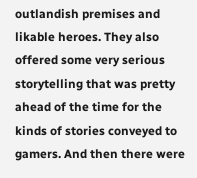outlandish premises and likable heroes. They also offered some very serious storytelling that was pretty ahead of the time for the kinds of stories conveyed to gamers. And then there were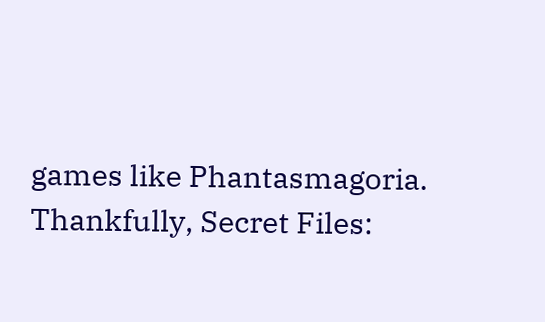games like Phantasmagoria. Thankfully, Secret Files: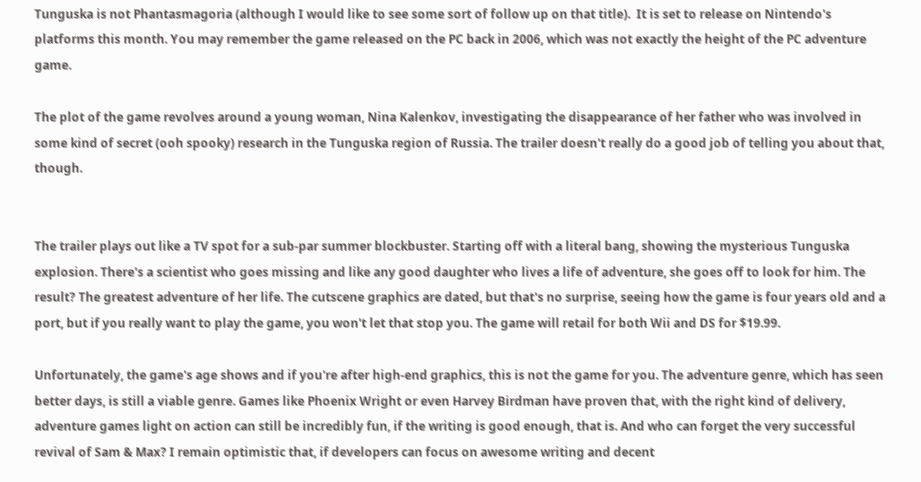Tunguska is not Phantasmagoria (although I would like to see some sort of follow up on that title).  It is set to release on Nintendo's platforms this month. You may remember the game released on the PC back in 2006, which was not exactly the height of the PC adventure game.

The plot of the game revolves around a young woman, Nina Kalenkov, investigating the disappearance of her father who was involved in some kind of secret (ooh spooky) research in the Tunguska region of Russia. The trailer doesn't really do a good job of telling you about that, though.


The trailer plays out like a TV spot for a sub-par summer blockbuster. Starting off with a literal bang, showing the mysterious Tunguska explosion. There's a scientist who goes missing and like any good daughter who lives a life of adventure, she goes off to look for him. The result? The greatest adventure of her life. The cutscene graphics are dated, but that's no surprise, seeing how the game is four years old and a port, but if you really want to play the game, you won't let that stop you. The game will retail for both Wii and DS for $19.99.

Unfortunately, the game's age shows and if you're after high-end graphics, this is not the game for you. The adventure genre, which has seen better days, is still a viable genre. Games like Phoenix Wright or even Harvey Birdman have proven that, with the right kind of delivery, adventure games light on action can still be incredibly fun, if the writing is good enough, that is. And who can forget the very successful revival of Sam & Max? I remain optimistic that, if developers can focus on awesome writing and decent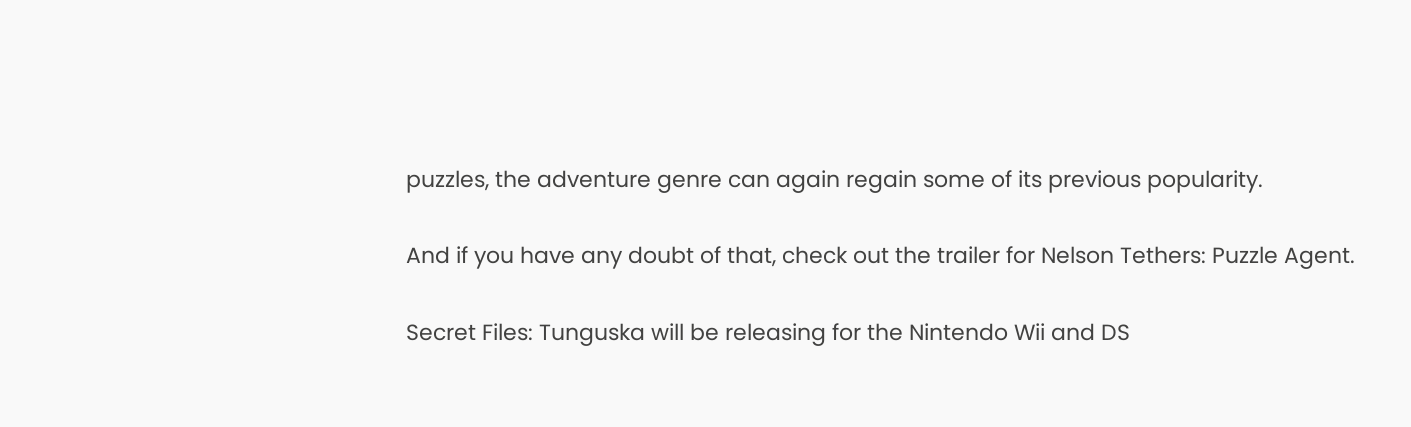puzzles, the adventure genre can again regain some of its previous popularity.

And if you have any doubt of that, check out the trailer for Nelson Tethers: Puzzle Agent.

Secret Files: Tunguska will be releasing for the Nintendo Wii and DS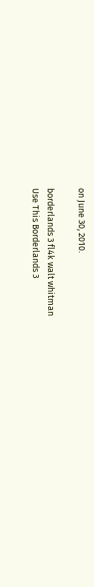on June 30, 2010.

borderlands 3 fl4k walt whitman
Use This Borderlands 3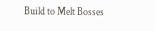Build to Melt Bosses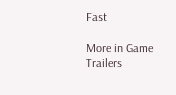Fast

More in Game Trailers